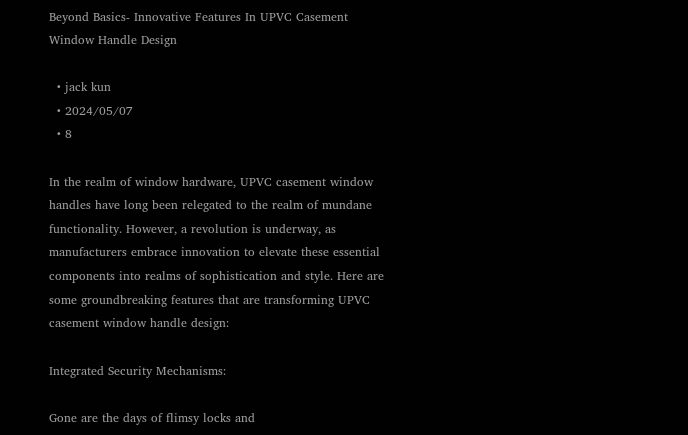Beyond Basics- Innovative Features In UPVC Casement Window Handle Design

  • jack kun
  • 2024/05/07
  • 8

In the realm of window hardware, UPVC casement window handles have long been relegated to the realm of mundane functionality. However, a revolution is underway, as manufacturers embrace innovation to elevate these essential components into realms of sophistication and style. Here are some groundbreaking features that are transforming UPVC casement window handle design:

Integrated Security Mechanisms:

Gone are the days of flimsy locks and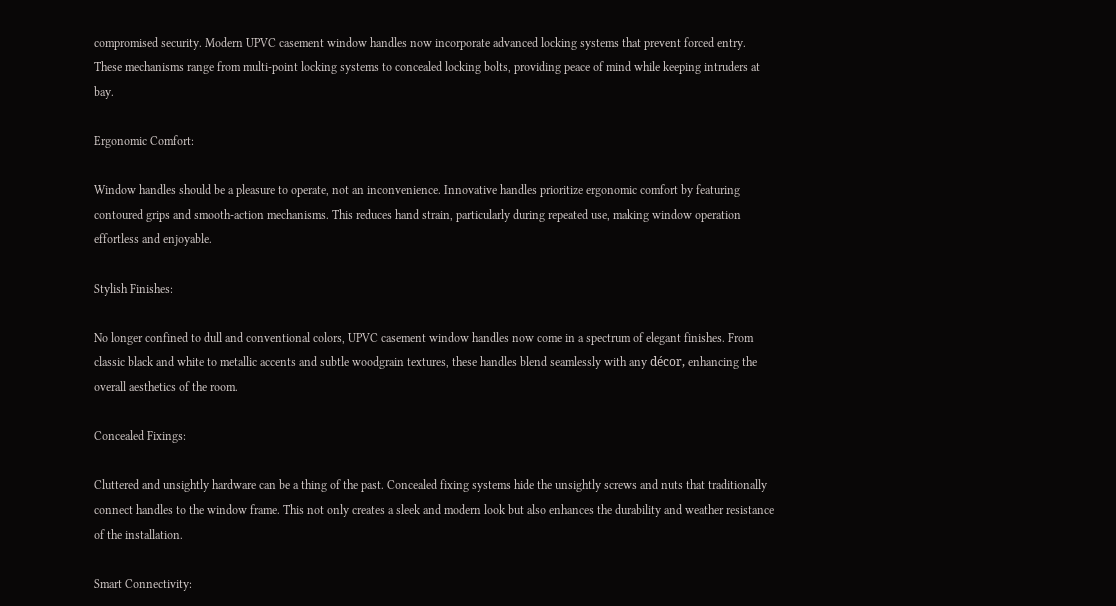compromised security. Modern UPVC casement window handles now incorporate advanced locking systems that prevent forced entry. These mechanisms range from multi-point locking systems to concealed locking bolts, providing peace of mind while keeping intruders at bay.

Ergonomic Comfort:

Window handles should be a pleasure to operate, not an inconvenience. Innovative handles prioritize ergonomic comfort by featuring contoured grips and smooth-action mechanisms. This reduces hand strain, particularly during repeated use, making window operation effortless and enjoyable.

Stylish Finishes:

No longer confined to dull and conventional colors, UPVC casement window handles now come in a spectrum of elegant finishes. From classic black and white to metallic accents and subtle woodgrain textures, these handles blend seamlessly with any décor, enhancing the overall aesthetics of the room.

Concealed Fixings:

Cluttered and unsightly hardware can be a thing of the past. Concealed fixing systems hide the unsightly screws and nuts that traditionally connect handles to the window frame. This not only creates a sleek and modern look but also enhances the durability and weather resistance of the installation.

Smart Connectivity: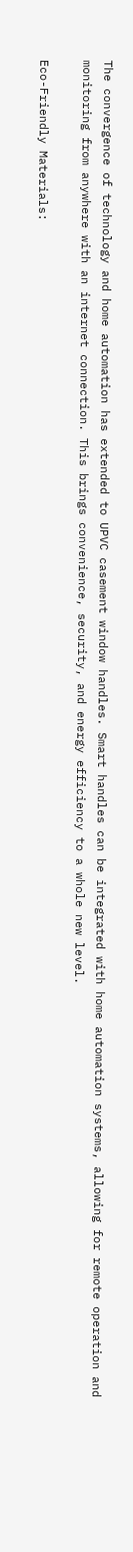The convergence of technology and home automation has extended to UPVC casement window handles. Smart handles can be integrated with home automation systems, allowing for remote operation and monitoring from anywhere with an internet connection. This brings convenience, security, and energy efficiency to a whole new level.

Eco-Friendly Materials: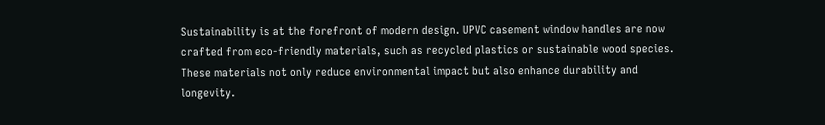Sustainability is at the forefront of modern design. UPVC casement window handles are now crafted from eco-friendly materials, such as recycled plastics or sustainable wood species. These materials not only reduce environmental impact but also enhance durability and longevity.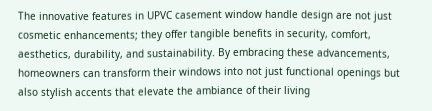The innovative features in UPVC casement window handle design are not just cosmetic enhancements; they offer tangible benefits in security, comfort, aesthetics, durability, and sustainability. By embracing these advancements, homeowners can transform their windows into not just functional openings but also stylish accents that elevate the ambiance of their living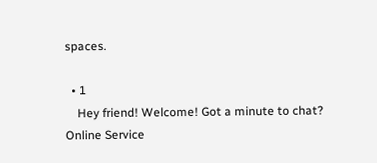spaces.

  • 1
    Hey friend! Welcome! Got a minute to chat?
Online Service